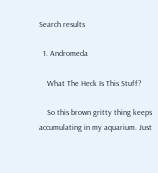Search results

  1. Andromeda

    What The Heck Is This Stuff?

    So this brown gritty thing keeps accumulating in my aquarium. Just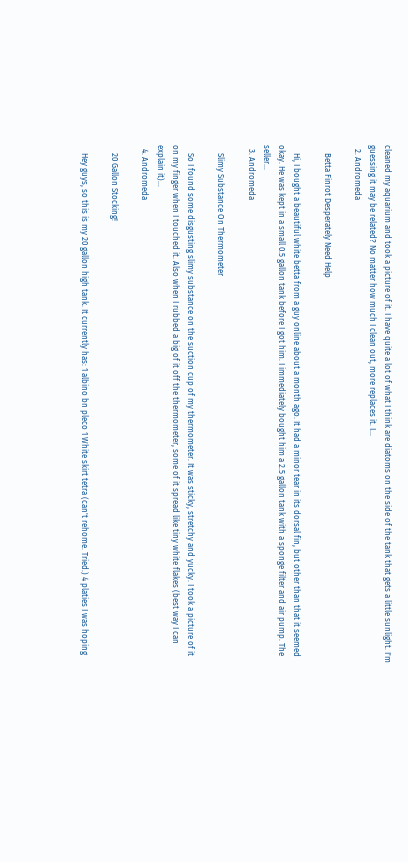cleaned my aquarium and took a picture of it. I have quite a lot of what I think are diatoms on the side of the tank that gets a little sunlight. I'm guessing it may be related? No matter how much I clean out, more replaces it. I...
  2. Andromeda

    Betta Finrot Desperately Need Help

    Hi, I bought a beautiful white betta from a guy online about a month ago. It had a minor tear in its dorsal fin, but other than that it seemed okay. He was kept in a small 0.5 gallon tank before I got him. I immediately bought him a 2.5 gallon tank with a sponge filter and air pump. The seller...
  3. Andromeda

    Slimy Substance On Thermometer

    So I found some disgusting slimy substance on the suction cup of my thermometer. It was sticky, stretchy and yucky. I took a picture of it on my finger when I touched it. Also when I rubbed a big of it off the thermometer, some of it spread like tiny white flakes (best way I can explain it)...
  4. Andromeda

    20 Gallon Stocking!

    Hey guys, so this is my 20 gallon high tank. It currently has: 1 albino bn pleco 1 White skirt tetra (can't rehome. Tried.) 4 platies I was hoping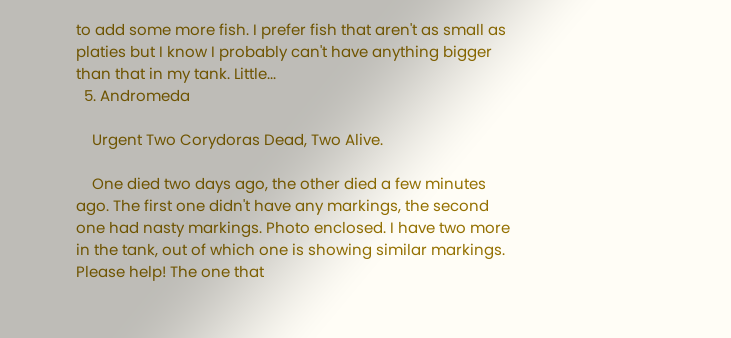to add some more fish. I prefer fish that aren't as small as platies but I know I probably can't have anything bigger than that in my tank. Little...
  5. Andromeda

    Urgent Two Corydoras Dead, Two Alive.

    One died two days ago, the other died a few minutes ago. The first one didn't have any markings, the second one had nasty markings. Photo enclosed. I have two more in the tank, out of which one is showing similar markings. Please help! The one that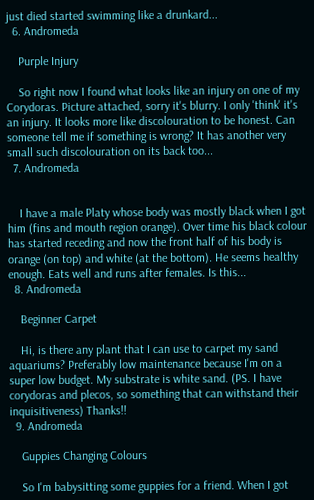just died started swimming like a drunkard...
  6. Andromeda

    Purple Injury

    So right now I found what looks like an injury on one of my Corydoras. Picture attached, sorry it's blurry. I only 'think' it's an injury. It looks more like discolouration to be honest. Can someone tell me if something is wrong? It has another very small such discolouration on its back too...
  7. Andromeda


    I have a male Platy whose body was mostly black when I got him (fins and mouth region orange). Over time his black colour has started receding and now the front half of his body is orange (on top) and white (at the bottom). He seems healthy enough. Eats well and runs after females. Is this...
  8. Andromeda

    Beginner Carpet

    Hi, is there any plant that I can use to carpet my sand aquariums? Preferably low maintenance because I'm on a super low budget. My substrate is white sand. (PS. I have corydoras and plecos, so something that can withstand their inquisitiveness) Thanks!!
  9. Andromeda

    Guppies Changing Colours

    So I'm babysitting some guppies for a friend. When I got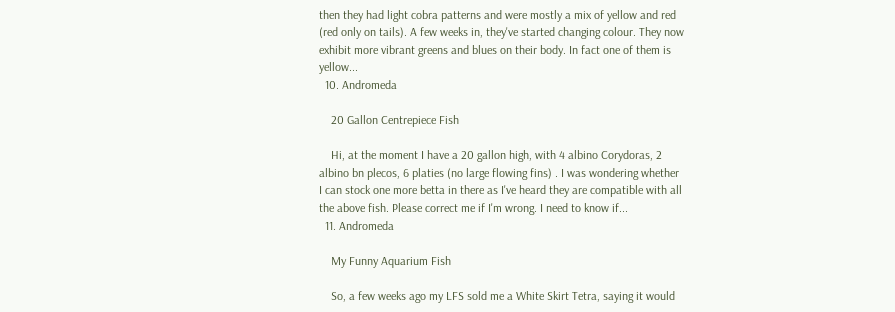then they had light cobra patterns and were mostly a mix of yellow and red (red only on tails). A few weeks in, they've started changing colour. They now exhibit more vibrant greens and blues on their body. In fact one of them is yellow...
  10. Andromeda

    20 Gallon Centrepiece Fish

    Hi, at the moment I have a 20 gallon high, with 4 albino Corydoras, 2 albino bn plecos, 6 platies (no large flowing fins) . I was wondering whether I can stock one more betta in there as I've heard they are compatible with all the above fish. Please correct me if I'm wrong. I need to know if...
  11. Andromeda

    My Funny Aquarium Fish

    So, a few weeks ago my LFS sold me a White Skirt Tetra, saying it would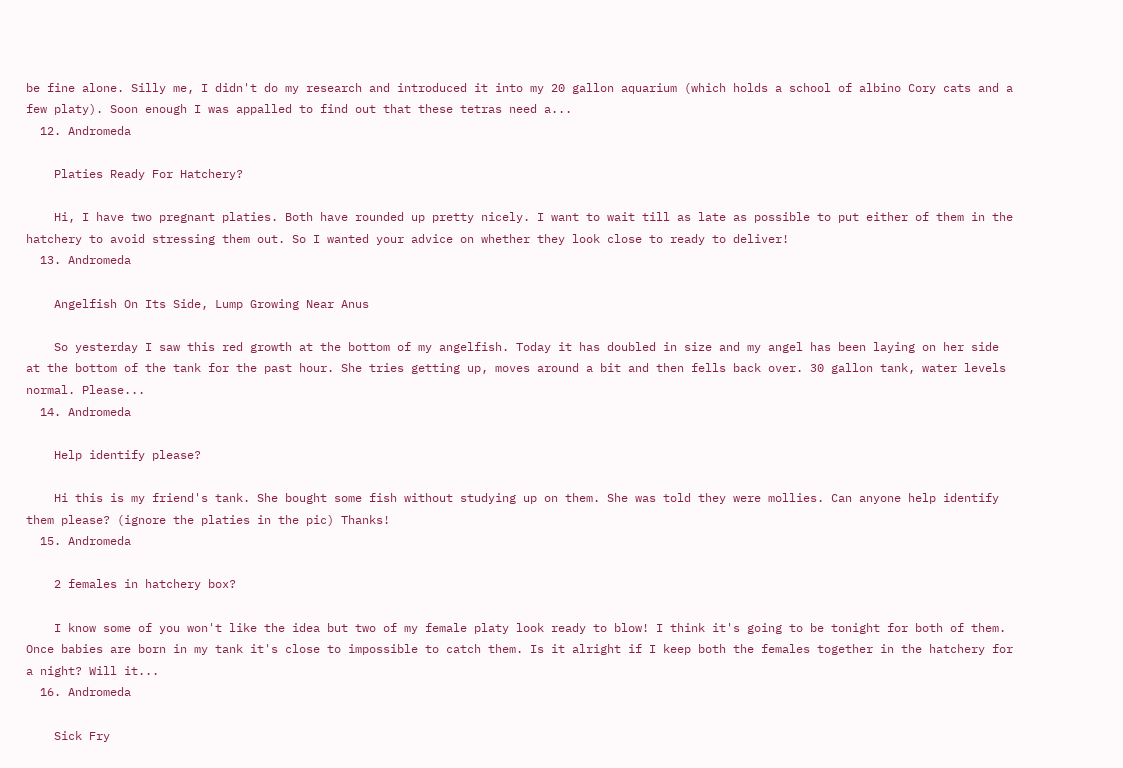be fine alone. Silly me, I didn't do my research and introduced it into my 20 gallon aquarium (which holds a school of albino Cory cats and a few platy). Soon enough I was appalled to find out that these tetras need a...
  12. Andromeda

    Platies Ready For Hatchery?

    Hi, I have two pregnant platies. Both have rounded up pretty nicely. I want to wait till as late as possible to put either of them in the hatchery to avoid stressing them out. So I wanted your advice on whether they look close to ready to deliver!
  13. Andromeda

    Angelfish On Its Side, Lump Growing Near Anus

    So yesterday I saw this red growth at the bottom of my angelfish. Today it has doubled in size and my angel has been laying on her side at the bottom of the tank for the past hour. She tries getting up, moves around a bit and then fells back over. 30 gallon tank, water levels normal. Please...
  14. Andromeda

    Help identify please?

    Hi this is my friend's tank. She bought some fish without studying up on them. She was told they were mollies. Can anyone help identify them please? (ignore the platies in the pic) Thanks!
  15. Andromeda

    2 females in hatchery box?

    I know some of you won't like the idea but two of my female platy look ready to blow! I think it's going to be tonight for both of them. Once babies are born in my tank it's close to impossible to catch them. Is it alright if I keep both the females together in the hatchery for a night? Will it...
  16. Andromeda

    Sick Fry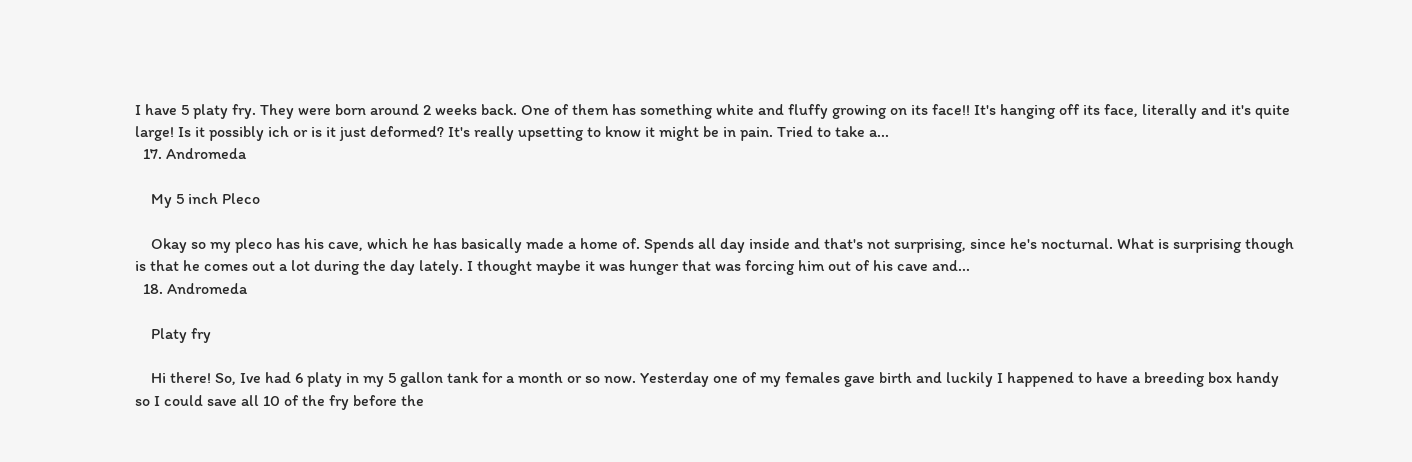I have 5 platy fry. They were born around 2 weeks back. One of them has something white and fluffy growing on its face!! It's hanging off its face, literally and it's quite large! Is it possibly ich or is it just deformed? It's really upsetting to know it might be in pain. Tried to take a...
  17. Andromeda

    My 5 inch Pleco

    Okay so my pleco has his cave, which he has basically made a home of. Spends all day inside and that's not surprising, since he's nocturnal. What is surprising though is that he comes out a lot during the day lately. I thought maybe it was hunger that was forcing him out of his cave and...
  18. Andromeda

    Platy fry

    Hi there! So, Ive had 6 platy in my 5 gallon tank for a month or so now. Yesterday one of my females gave birth and luckily I happened to have a breeding box handy so I could save all 10 of the fry before the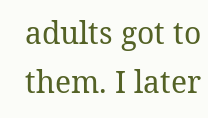adults got to them. I later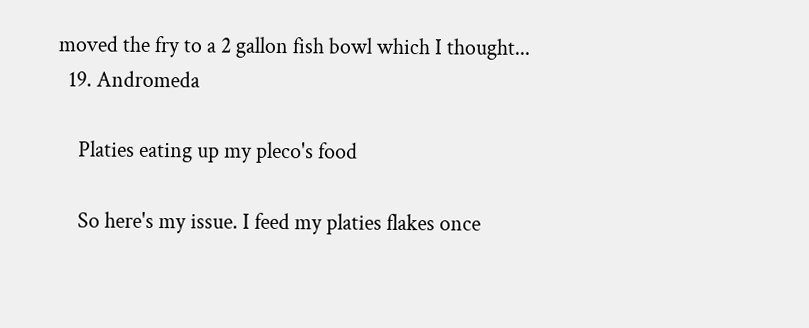moved the fry to a 2 gallon fish bowl which I thought...
  19. Andromeda

    Platies eating up my pleco's food

    So here's my issue. I feed my platies flakes once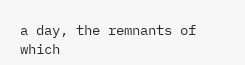a day, the remnants of which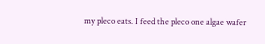my pleco eats. I feed the pleco one algae wafer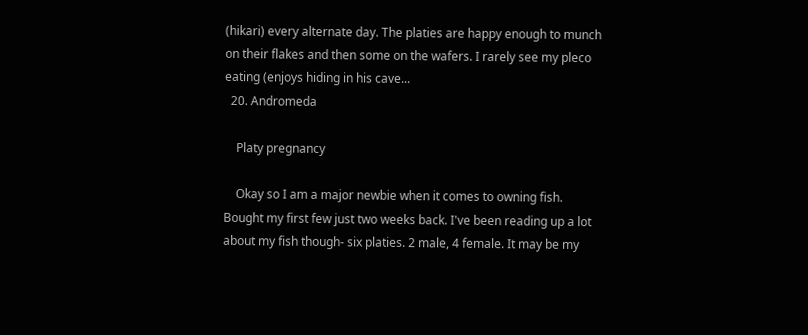(hikari) every alternate day. The platies are happy enough to munch on their flakes and then some on the wafers. I rarely see my pleco eating (enjoys hiding in his cave...
  20. Andromeda

    Platy pregnancy

    Okay so I am a major newbie when it comes to owning fish. Bought my first few just two weeks back. I've been reading up a lot about my fish though- six platies. 2 male, 4 female. It may be my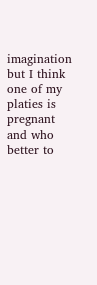imagination but I think one of my platies is pregnant and who better to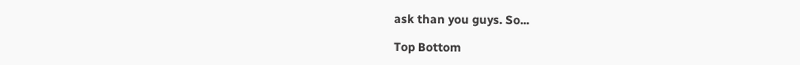ask than you guys. So...

Top Bottom